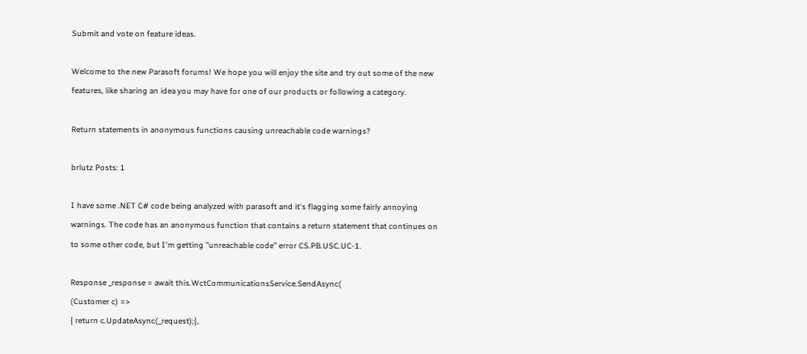Submit and vote on feature ideas.

Welcome to the new Parasoft forums! We hope you will enjoy the site and try out some of the new features, like sharing an idea you may have for one of our products or following a category.

Return statements in anonymous functions causing unreachable code warnings?

brlutz Posts: 1

I have some .NET C# code being analyzed with parasoft and it's flagging some fairly annoying warnings. The code has an anonymous function that contains a return statement that continues on to some other code, but I'm getting "unreachable code" error CS.PB.USC.UC-1.

Response _response = await this.WctCommunicationsService.SendAsync(
(Customer c) =>
{ return c.UpdateAsync(_request);},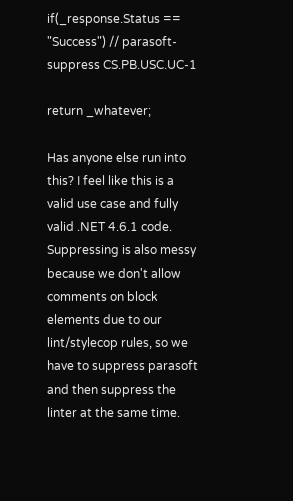if(_response.Status == "Success") // parasoft-suppress CS.PB.USC.UC-1

return _whatever;

Has anyone else run into this? I feel like this is a valid use case and fully valid .NET 4.6.1 code. Suppressing is also messy because we don't allow comments on block elements due to our lint/stylecop rules, so we have to suppress parasoft and then suppress the linter at the same time.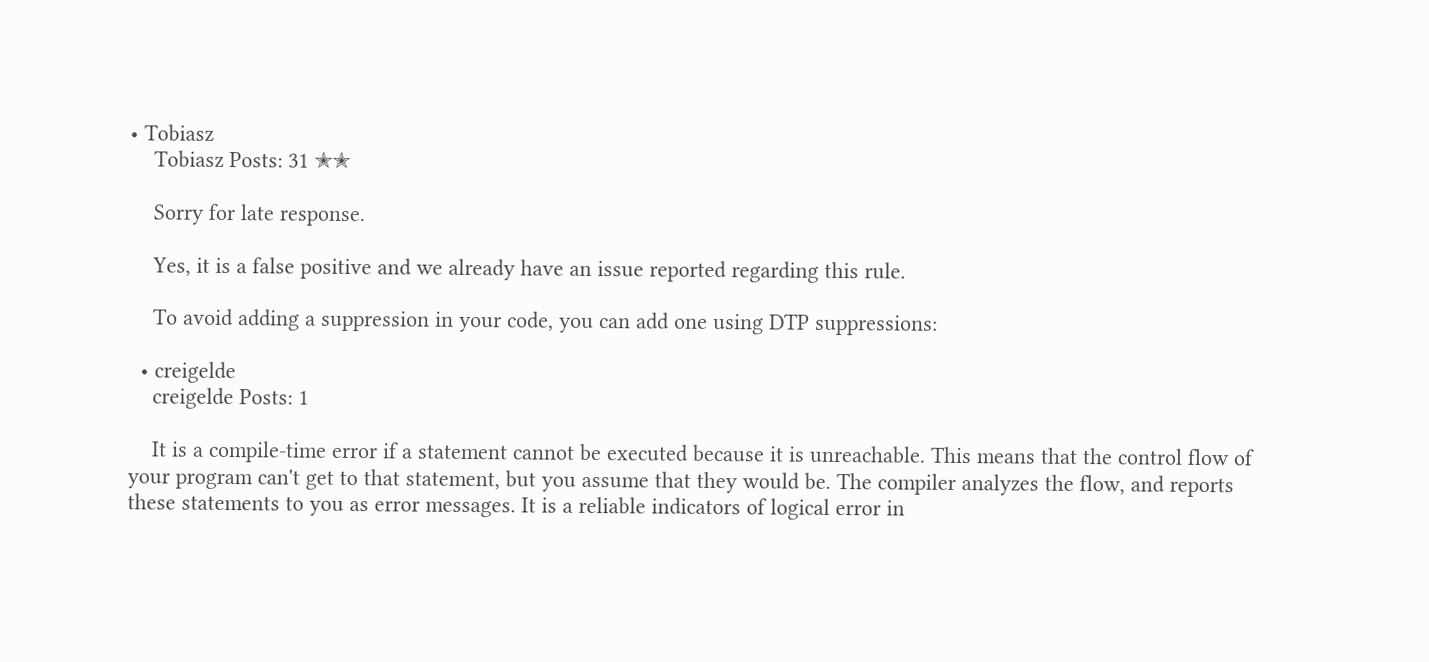• Tobiasz
    Tobiasz Posts: 31 ✭✭

    Sorry for late response.

    Yes, it is a false positive and we already have an issue reported regarding this rule.

    To avoid adding a suppression in your code, you can add one using DTP suppressions:

  • creigelde
    creigelde Posts: 1

    It is a compile-time error if a statement cannot be executed because it is unreachable. This means that the control flow of your program can't get to that statement, but you assume that they would be. The compiler analyzes the flow, and reports these statements to you as error messages. It is a reliable indicators of logical error in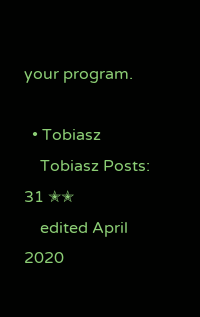your program.

  • Tobiasz
    Tobiasz Posts: 31 ✭✭
    edited April 2020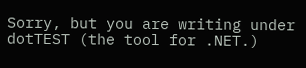Sorry, but you are writing under dotTEST (the tool for .NET.)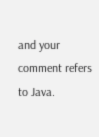and your comment refers to Java.